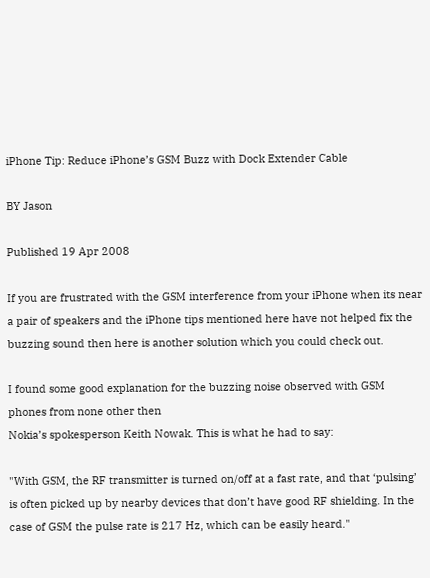iPhone Tip: Reduce iPhone’s GSM Buzz with Dock Extender Cable

BY Jason

Published 19 Apr 2008

If you are frustrated with the GSM interference from your iPhone when its near a pair of speakers and the iPhone tips mentioned here have not helped fix the buzzing sound then here is another solution which you could check out.

I found some good explanation for the buzzing noise observed with GSM phones from none other then
Nokia’s spokesperson Keith Nowak. This is what he had to say:

"With GSM, the RF transmitter is turned on/off at a fast rate, and that ‘pulsing’ is often picked up by nearby devices that don’t have good RF shielding. In the case of GSM the pulse rate is 217 Hz, which can be easily heard."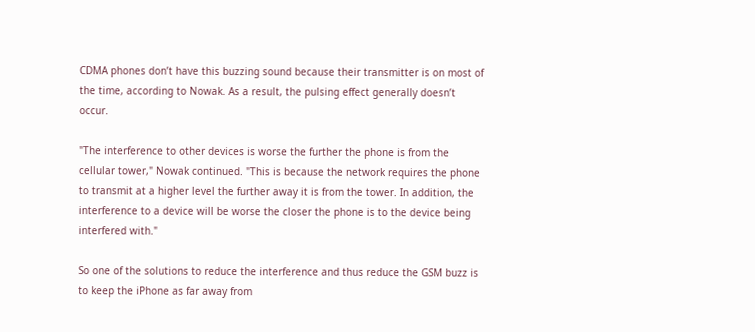CDMA phones don’t have this buzzing sound because their transmitter is on most of the time, according to Nowak. As a result, the pulsing effect generally doesn’t occur.

"The interference to other devices is worse the further the phone is from the cellular tower," Nowak continued. "This is because the network requires the phone to transmit at a higher level the further away it is from the tower. In addition, the interference to a device will be worse the closer the phone is to the device being interfered with."

So one of the solutions to reduce the interference and thus reduce the GSM buzz is to keep the iPhone as far away from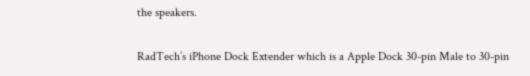the speakers.

RadTech’s iPhone Dock Extender which is a Apple Dock 30-pin Male to 30-pin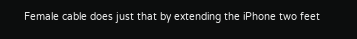Female cable does just that by extending the iPhone two feet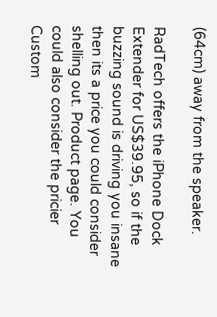(64cm) away from the speaker.

RadTech offers the iPhone Dock Extender for US$39.95, so if the buzzing sound is driving you insane then its a price you could consider shelling out. Product page. You could also consider the pricier Custom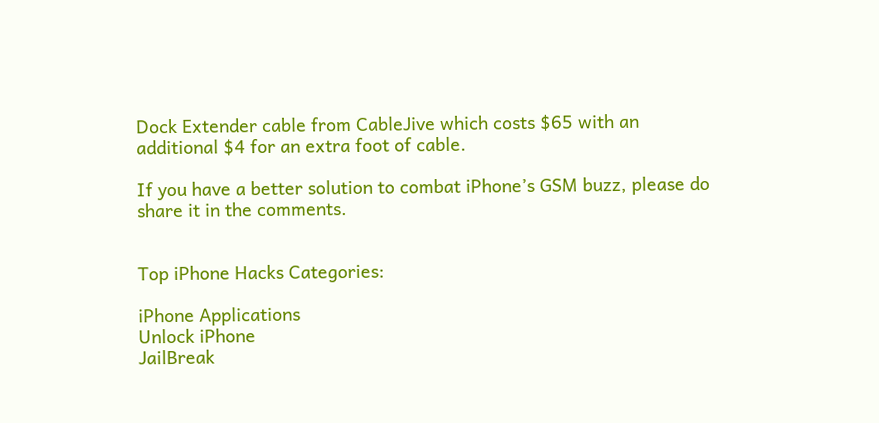Dock Extender cable from CableJive which costs $65 with an additional $4 for an extra foot of cable.

If you have a better solution to combat iPhone’s GSM buzz, please do share it in the comments.


Top iPhone Hacks Categories:

iPhone Applications
Unlock iPhone
JailBreak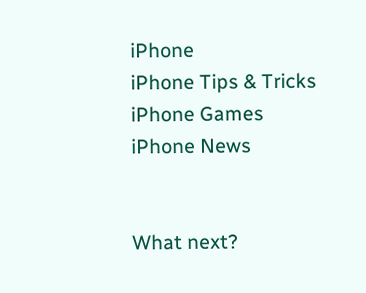iPhone
iPhone Tips & Tricks
iPhone Games
iPhone News


What next?